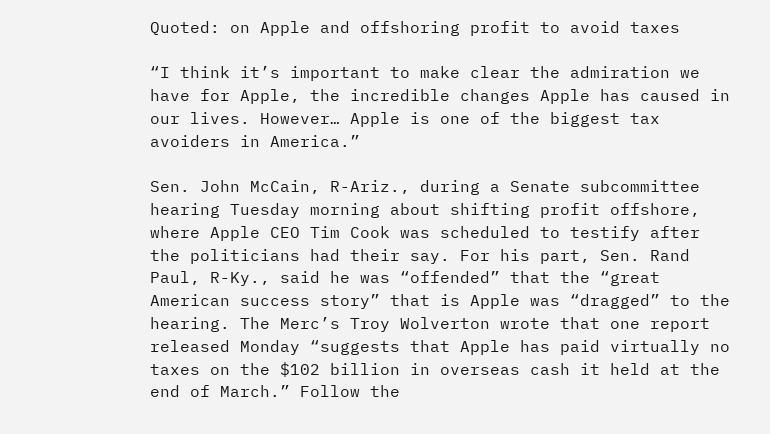Quoted: on Apple and offshoring profit to avoid taxes

“I think it’s important to make clear the admiration we have for Apple, the incredible changes Apple has caused in our lives. However… Apple is one of the biggest tax avoiders in America.”

Sen. John McCain, R-Ariz., during a Senate subcommittee hearing Tuesday morning about shifting profit offshore, where Apple CEO Tim Cook was scheduled to testify after the politicians had their say. For his part, Sen. Rand Paul, R-Ky., said he was “offended” that the “great American success story” that is Apple was “dragged” to the hearing. The Merc’s Troy Wolverton wrote that one report released Monday “suggests that Apple has paid virtually no taxes on the $102 billion in overseas cash it held at the end of March.” Follow the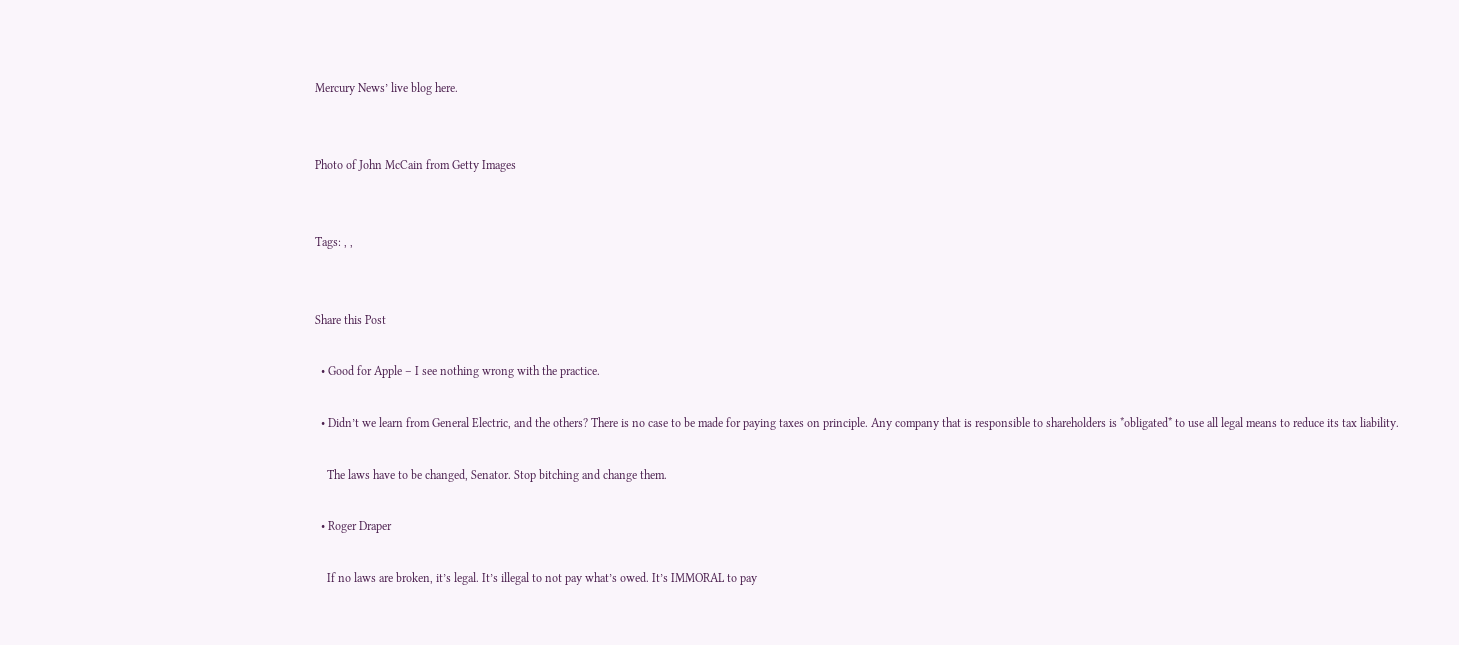Mercury News’ live blog here.


Photo of John McCain from Getty Images


Tags: , ,


Share this Post

  • Good for Apple – I see nothing wrong with the practice.

  • Didn’t we learn from General Electric, and the others? There is no case to be made for paying taxes on principle. Any company that is responsible to shareholders is *obligated* to use all legal means to reduce its tax liability.

    The laws have to be changed, Senator. Stop bitching and change them.

  • Roger Draper

    If no laws are broken, it’s legal. It’s illegal to not pay what’s owed. It’s IMMORAL to pay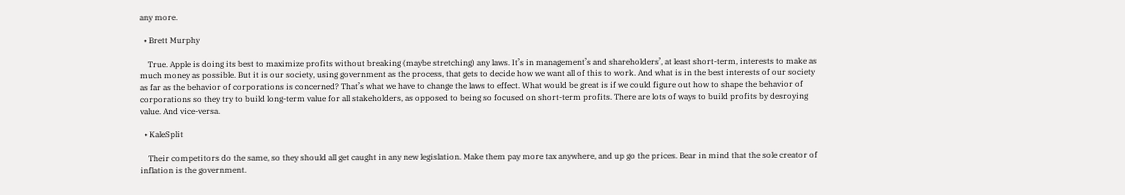any more.

  • Brett Murphy

    True. Apple is doing its best to maximize profits without breaking (maybe stretching) any laws. It’s in management’s and shareholders’, at least short-term, interests to make as much money as possible. But it is our society, using government as the process, that gets to decide how we want all of this to work. And what is in the best interests of our society as far as the behavior of corporations is concerned? That’s what we have to change the laws to effect. What would be great is if we could figure out how to shape the behavior of corporations so they try to build long-term value for all stakeholders, as opposed to being so focused on short-term profits. There are lots of ways to build profits by desroying value. And vice-versa.

  • KaleSplit

    Their competitors do the same, so they should all get caught in any new legislation. Make them pay more tax anywhere, and up go the prices. Bear in mind that the sole creator of inflation is the government.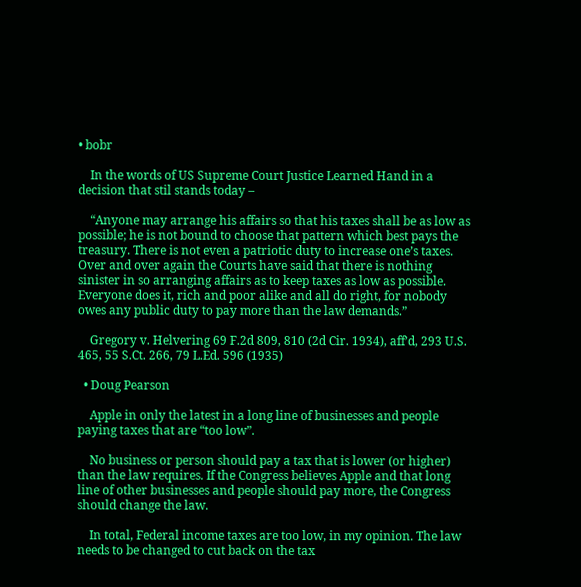• bobr

    In the words of US Supreme Court Justice Learned Hand in a decision that stil stands today –

    “Anyone may arrange his affairs so that his taxes shall be as low as possible; he is not bound to choose that pattern which best pays the treasury. There is not even a patriotic duty to increase one’s taxes. Over and over again the Courts have said that there is nothing sinister in so arranging affairs as to keep taxes as low as possible. Everyone does it, rich and poor alike and all do right, for nobody owes any public duty to pay more than the law demands.”

    Gregory v. Helvering 69 F.2d 809, 810 (2d Cir. 1934), aff’d, 293 U.S. 465, 55 S.Ct. 266, 79 L.Ed. 596 (1935)

  • Doug Pearson

    Apple in only the latest in a long line of businesses and people paying taxes that are “too low”.

    No business or person should pay a tax that is lower (or higher) than the law requires. If the Congress believes Apple and that long line of other businesses and people should pay more, the Congress should change the law.

    In total, Federal income taxes are too low, in my opinion. The law needs to be changed to cut back on the tax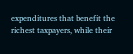expenditures that benefit the richest taxpayers, while their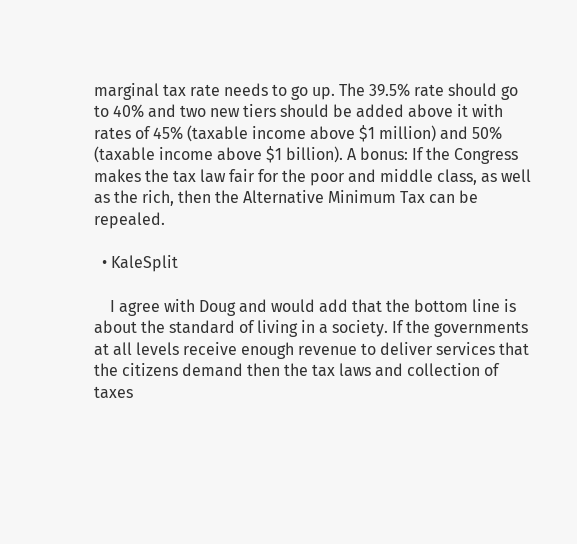marginal tax rate needs to go up. The 39.5% rate should go to 40% and two new tiers should be added above it with rates of 45% (taxable income above $1 million) and 50% (taxable income above $1 billion). A bonus: If the Congress makes the tax law fair for the poor and middle class, as well as the rich, then the Alternative Minimum Tax can be repealed.

  • KaleSplit

    I agree with Doug and would add that the bottom line is about the standard of living in a society. If the governments at all levels receive enough revenue to deliver services that the citizens demand then the tax laws and collection of taxes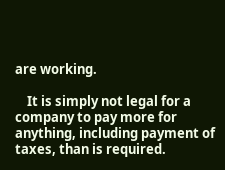are working.

    It is simply not legal for a company to pay more for anything, including payment of taxes, than is required.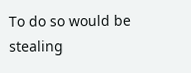To do so would be stealing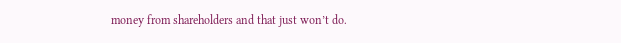money from shareholders and that just won’t do.